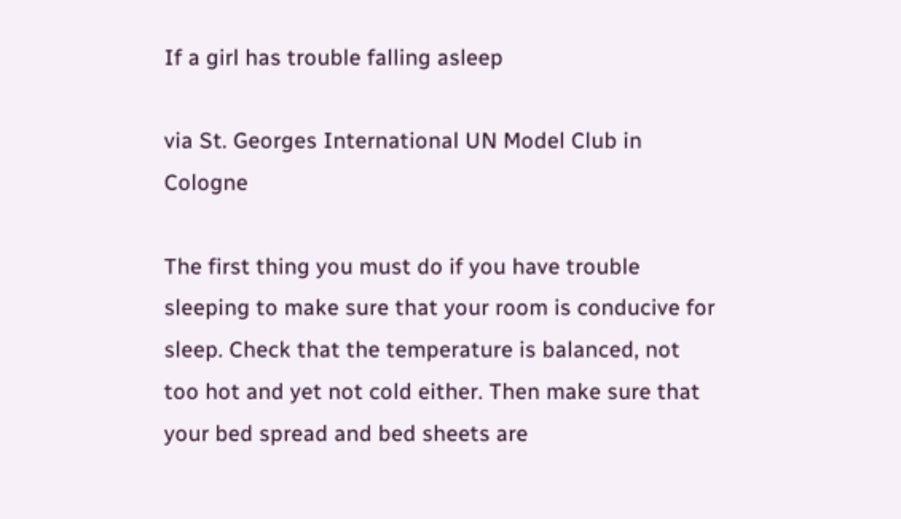If a girl has trouble falling asleep

via St. Georges International UN Model Club in Cologne

The first thing you must do if you have trouble sleeping to make sure that your room is conducive for sleep. Check that the temperature is balanced, not too hot and yet not cold either. Then make sure that your bed spread and bed sheets are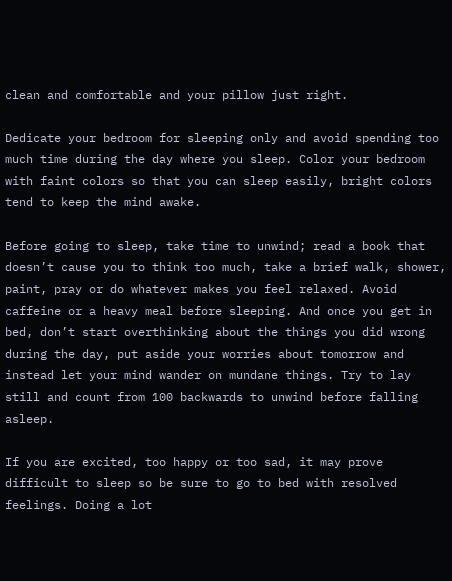clean and comfortable and your pillow just right.

Dedicate your bedroom for sleeping only and avoid spending too much time during the day where you sleep. Color your bedroom with faint colors so that you can sleep easily, bright colors tend to keep the mind awake.

Before going to sleep, take time to unwind; read a book that doesn’t cause you to think too much, take a brief walk, shower, paint, pray or do whatever makes you feel relaxed. Avoid caffeine or a heavy meal before sleeping. And once you get in bed, don’t start overthinking about the things you did wrong during the day, put aside your worries about tomorrow and instead let your mind wander on mundane things. Try to lay still and count from 100 backwards to unwind before falling asleep.

If you are excited, too happy or too sad, it may prove difficult to sleep so be sure to go to bed with resolved feelings. Doing a lot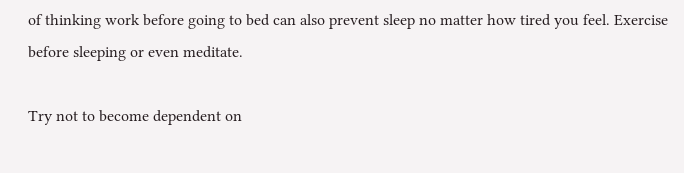of thinking work before going to bed can also prevent sleep no matter how tired you feel. Exercise before sleeping or even meditate.

Try not to become dependent on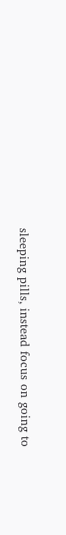sleeping pills, instead focus on going to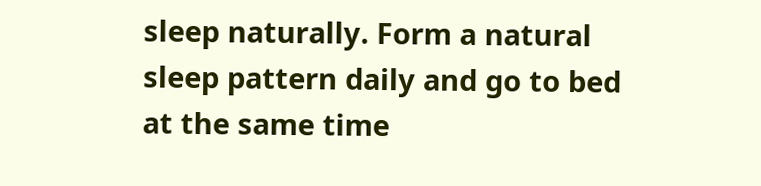sleep naturally. Form a natural sleep pattern daily and go to bed at the same time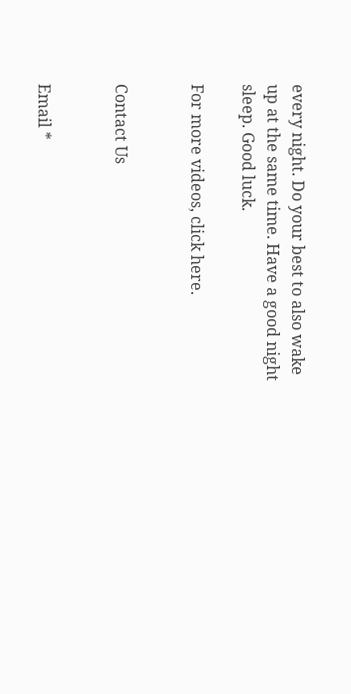every night. Do your best to also wake up at the same time. Have a good night sleep. Good luck.

For more videos, click here.


Contact Us


Email *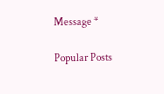Message *

Popular Posts